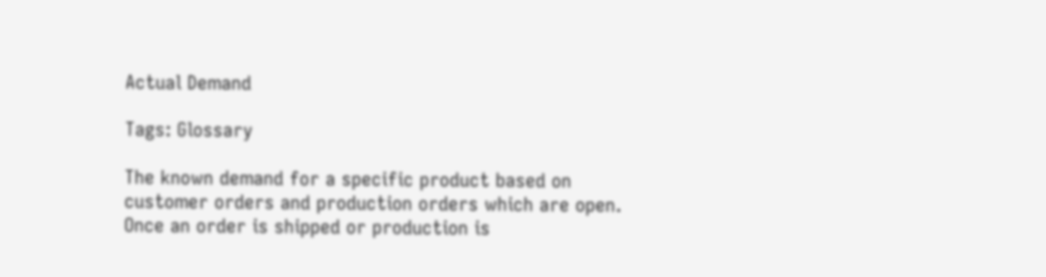Actual Demand

Tags: Glossary

The known demand for a specific product based on customer orders and production orders which are open. Once an order is shipped or production is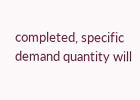completed, specific demand quantity will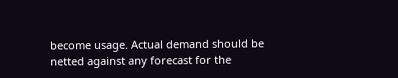become usage. Actual demand should be netted against any forecast for the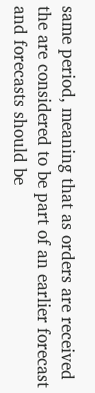same period, meaning that as orders are received the are considered to be part of an earlier forecast and forecasts should be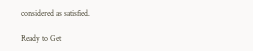considered as satisfied.

Ready to Get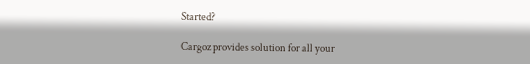Started?

Cargoz provides solution for all your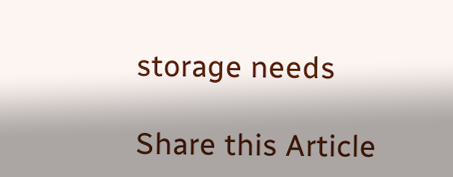storage needs

Share this Article